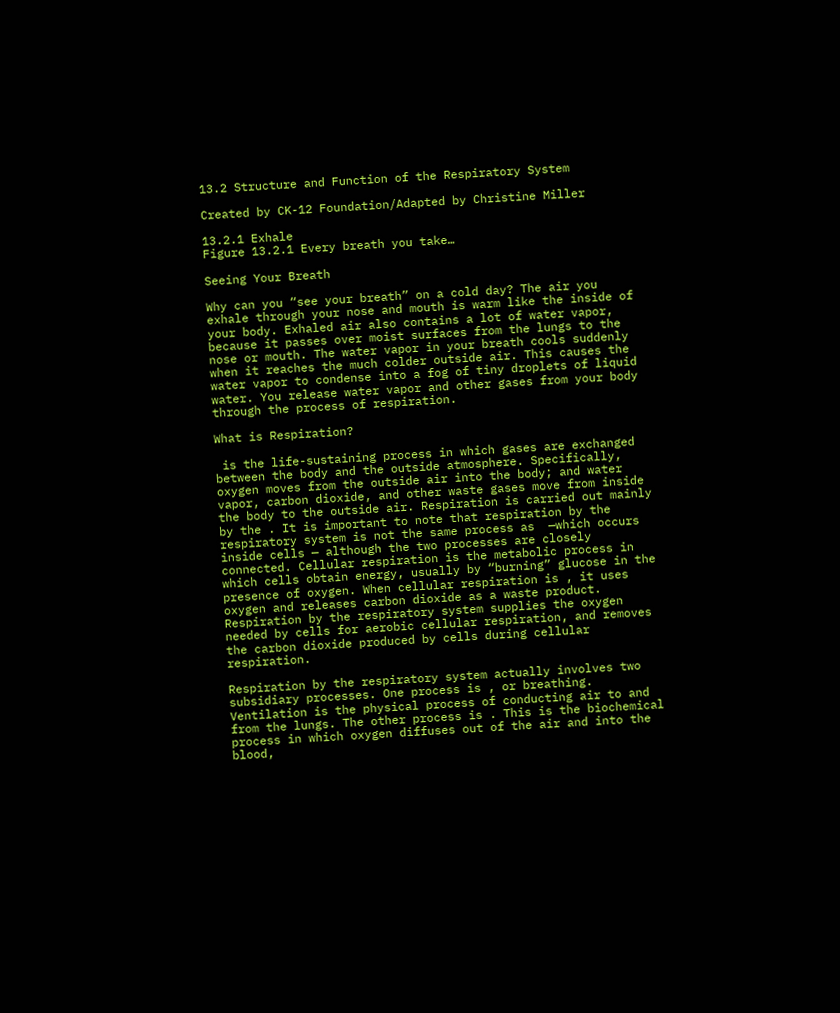13.2 Structure and Function of the Respiratory System

Created by CK-12 Foundation/Adapted by Christine Miller

13.2.1 Exhale
Figure 13.2.1 Every breath you take…

Seeing Your Breath

Why can you “see your breath” on a cold day? The air you exhale through your nose and mouth is warm like the inside of your body. Exhaled air also contains a lot of water vapor, because it passes over moist surfaces from the lungs to the nose or mouth. The water vapor in your breath cools suddenly when it reaches the much colder outside air. This causes the water vapor to condense into a fog of tiny droplets of liquid water. You release water vapor and other gases from your body through the process of respiration.

What is Respiration?

 is the life-sustaining process in which gases are exchanged between the body and the outside atmosphere. Specifically, oxygen moves from the outside air into the body; and water vapor, carbon dioxide, and other waste gases move from inside the body to the outside air. Respiration is carried out mainly by the . It is important to note that respiration by the respiratory system is not the same process as  —which occurs inside cells — although the two processes are closely connected. Cellular respiration is the metabolic process in which cells obtain energy, usually by “burning” glucose in the presence of oxygen. When cellular respiration is , it uses oxygen and releases carbon dioxide as a waste product. Respiration by the respiratory system supplies the oxygen needed by cells for aerobic cellular respiration, and removes the carbon dioxide produced by cells during cellular respiration.

Respiration by the respiratory system actually involves two subsidiary processes. One process is , or breathing. Ventilation is the physical process of conducting air to and from the lungs. The other process is . This is the biochemical process in which oxygen diffuses out of the air and into the blood,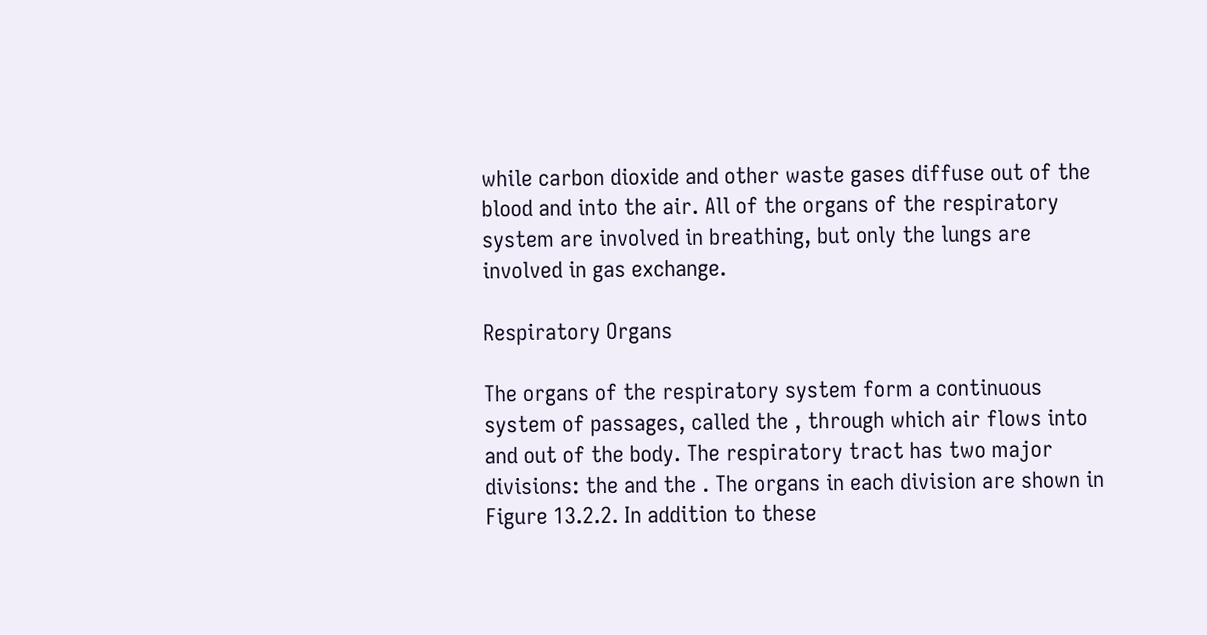while carbon dioxide and other waste gases diffuse out of the blood and into the air. All of the organs of the respiratory system are involved in breathing, but only the lungs are involved in gas exchange.

Respiratory Organs

The organs of the respiratory system form a continuous system of passages, called the , through which air flows into and out of the body. The respiratory tract has two major divisions: the and the . The organs in each division are shown in Figure 13.2.2. In addition to these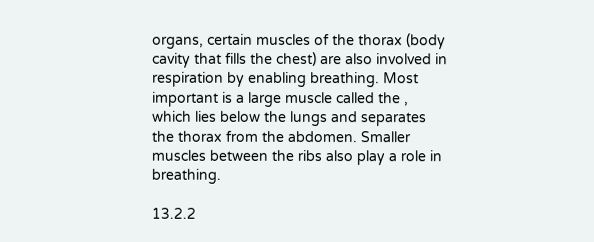organs, certain muscles of the thorax (body cavity that fills the chest) are also involved in respiration by enabling breathing. Most important is a large muscle called the , which lies below the lungs and separates the thorax from the abdomen. Smaller muscles between the ribs also play a role in breathing.

13.2.2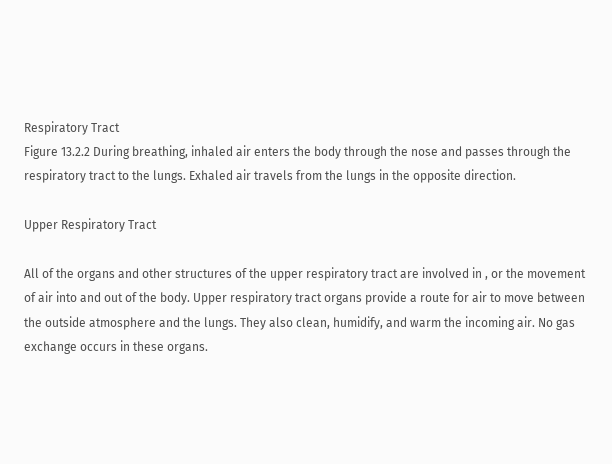Respiratory Tract
Figure 13.2.2 During breathing, inhaled air enters the body through the nose and passes through the respiratory tract to the lungs. Exhaled air travels from the lungs in the opposite direction.

Upper Respiratory Tract

All of the organs and other structures of the upper respiratory tract are involved in , or the movement of air into and out of the body. Upper respiratory tract organs provide a route for air to move between the outside atmosphere and the lungs. They also clean, humidify, and warm the incoming air. No gas exchange occurs in these organs.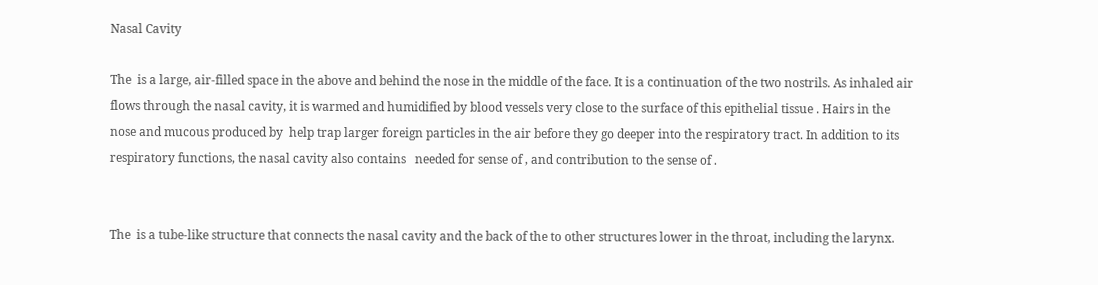Nasal Cavity

The  is a large, air-filled space in the above and behind the nose in the middle of the face. It is a continuation of the two nostrils. As inhaled air flows through the nasal cavity, it is warmed and humidified by blood vessels very close to the surface of this epithelial tissue . Hairs in the nose and mucous produced by  help trap larger foreign particles in the air before they go deeper into the respiratory tract. In addition to its respiratory functions, the nasal cavity also contains   needed for sense of , and contribution to the sense of .


The  is a tube-like structure that connects the nasal cavity and the back of the to other structures lower in the throat, including the larynx.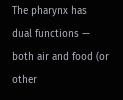The pharynx has dual functions — both air and food (or other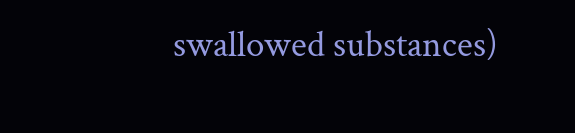swallowed substances)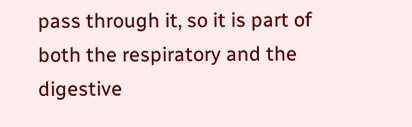pass through it, so it is part of both the respiratory and the digestive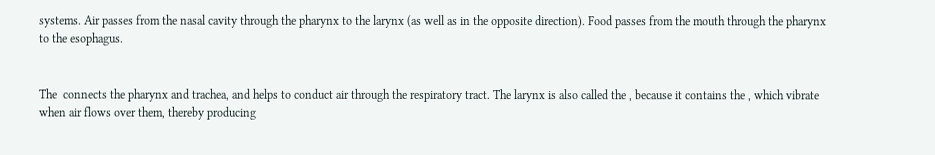systems. Air passes from the nasal cavity through the pharynx to the larynx (as well as in the opposite direction). Food passes from the mouth through the pharynx to the esophagus.


The  connects the pharynx and trachea, and helps to conduct air through the respiratory tract. The larynx is also called the , because it contains the , which vibrate when air flows over them, thereby producing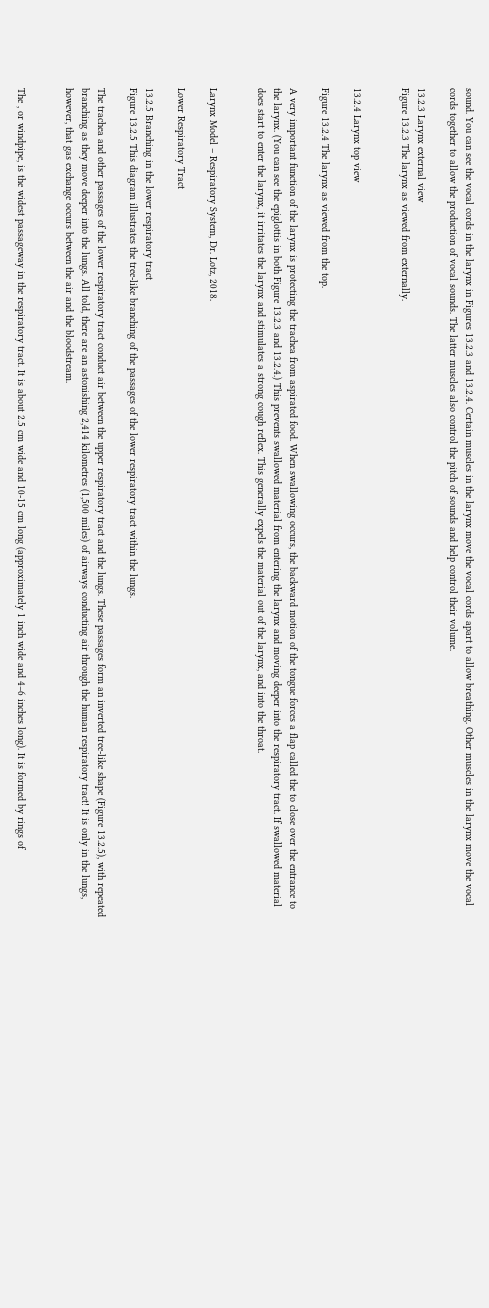sound. You can see the vocal cords in the larynx in Figures 13.2.3 and 13.2.4. Certain muscles in the larynx move the vocal cords apart to allow breathing. Other muscles in the larynx move the vocal cords together to allow the production of vocal sounds. The latter muscles also control the pitch of sounds and help control their volume.

13.2.3 Larynx external view
Figure 13.2.3 The larynx as viewed from externally.


13.2.4 Larynx top view

Figure 13.2.4 The larynx as viewed from the top.

A very important function of the larynx is protecting the trachea from aspirated food. When swallowing occurs, the backward motion of the tongue forces a flap called the to close over the entrance to the larynx. (You can see the epiglottis in both Figure 13.2.3 and 13.2.4.) This prevents swallowed material from entering the larynx and moving deeper into the respiratory tract. If swallowed material does start to enter the larynx, it irritates the larynx and stimulates a strong cough reflex. This generally expels the material out of the larynx, and into the throat.


Larynx Model – Respiratory System, Dr. Lotz, 2018.

Lower Respiratory Tract

13.2.5 Branching in the lower respiratory tract
Figure 13.2.5 This diagram illustrates the tree-like branching of the passages of the lower respiratory tract within the lungs.

The trachea and other passages of the lower respiratory tract conduct air between the upper respiratory tract and the lungs. These passages form an inverted tree-like shape (Figure 13.2.5), with repeated branching as they move deeper into the lungs. All told, there are an astonishing 2,414 kilometres (1,500 miles) of airways conducting air through the human respiratory tract! It is only in the lungs, however, that gas exchange occurs between the air and the bloodstream.


The , or windpipe, is the widest passageway in the respiratory tract. It is about 2.5 cm wide and 10-15 cm long (approximately 1 inch wide and 4–6 inches long). It is formed by rings of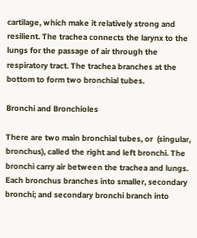cartilage, which make it relatively strong and resilient. The trachea connects the larynx to the lungs for the passage of air through the respiratory tract. The trachea branches at the bottom to form two bronchial tubes.

Bronchi and Bronchioles

There are two main bronchial tubes, or  (singular, bronchus), called the right and left bronchi. The bronchi carry air between the trachea and lungs. Each bronchus branches into smaller, secondary bronchi; and secondary bronchi branch into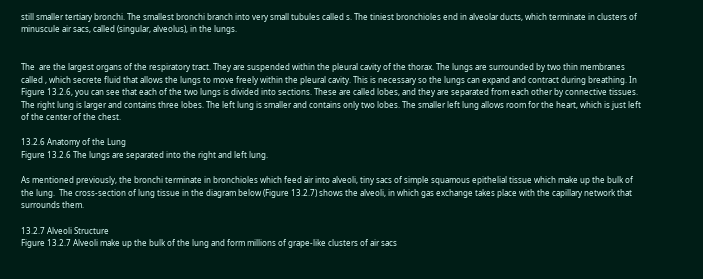still smaller tertiary bronchi. The smallest bronchi branch into very small tubules called s. The tiniest bronchioles end in alveolar ducts, which terminate in clusters of minuscule air sacs, called (singular, alveolus), in the lungs.


The  are the largest organs of the respiratory tract. They are suspended within the pleural cavity of the thorax. The lungs are surrounded by two thin membranes called , which secrete fluid that allows the lungs to move freely within the pleural cavity. This is necessary so the lungs can expand and contract during breathing. In Figure 13.2.6, you can see that each of the two lungs is divided into sections. These are called lobes, and they are separated from each other by connective tissues. The right lung is larger and contains three lobes. The left lung is smaller and contains only two lobes. The smaller left lung allows room for the heart, which is just left of the center of the chest.

13.2.6 Anatomy of the Lung
Figure 13.2.6 The lungs are separated into the right and left lung.

As mentioned previously, the bronchi terminate in bronchioles which feed air into alveoli, tiny sacs of simple squamous epithelial tissue which make up the bulk of the lung.  The cross-section of lung tissue in the diagram below (Figure 13.2.7) shows the alveoli, in which gas exchange takes place with the capillary network that surrounds them.

13.2.7 Alveoli Structure
Figure 13.2.7 Alveoli make up the bulk of the lung and form millions of grape-like clusters of air sacs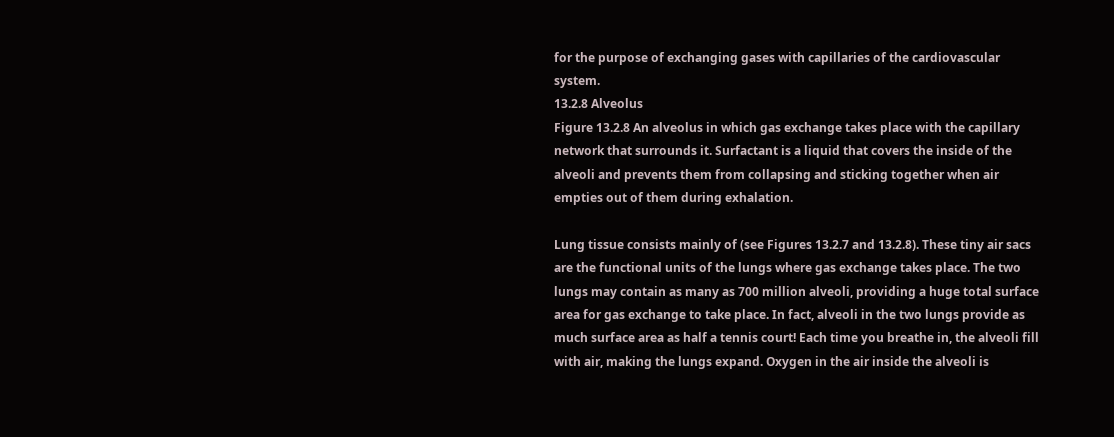for the purpose of exchanging gases with capillaries of the cardiovascular system.
13.2.8 Alveolus
Figure 13.2.8 An alveolus in which gas exchange takes place with the capillary network that surrounds it. Surfactant is a liquid that covers the inside of the alveoli and prevents them from collapsing and sticking together when air empties out of them during exhalation.

Lung tissue consists mainly of (see Figures 13.2.7 and 13.2.8). These tiny air sacs are the functional units of the lungs where gas exchange takes place. The two lungs may contain as many as 700 million alveoli, providing a huge total surface area for gas exchange to take place. In fact, alveoli in the two lungs provide as much surface area as half a tennis court! Each time you breathe in, the alveoli fill with air, making the lungs expand. Oxygen in the air inside the alveoli is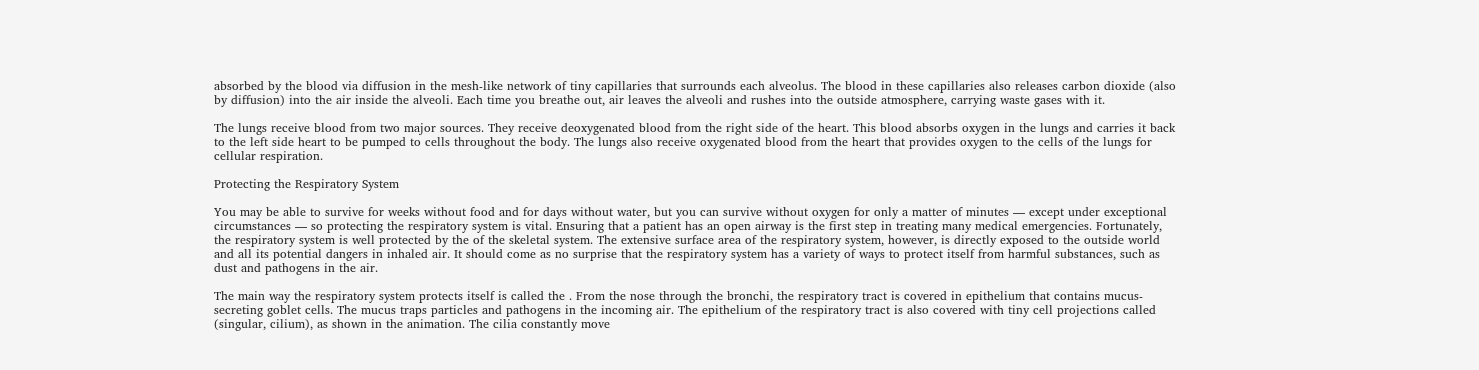absorbed by the blood via diffusion in the mesh-like network of tiny capillaries that surrounds each alveolus. The blood in these capillaries also releases carbon dioxide (also by diffusion) into the air inside the alveoli. Each time you breathe out, air leaves the alveoli and rushes into the outside atmosphere, carrying waste gases with it.

The lungs receive blood from two major sources. They receive deoxygenated blood from the right side of the heart. This blood absorbs oxygen in the lungs and carries it back to the left side heart to be pumped to cells throughout the body. The lungs also receive oxygenated blood from the heart that provides oxygen to the cells of the lungs for cellular respiration.

Protecting the Respiratory System

You may be able to survive for weeks without food and for days without water, but you can survive without oxygen for only a matter of minutes — except under exceptional circumstances — so protecting the respiratory system is vital. Ensuring that a patient has an open airway is the first step in treating many medical emergencies. Fortunately, the respiratory system is well protected by the of the skeletal system. The extensive surface area of the respiratory system, however, is directly exposed to the outside world and all its potential dangers in inhaled air. It should come as no surprise that the respiratory system has a variety of ways to protect itself from harmful substances, such as dust and pathogens in the air.

The main way the respiratory system protects itself is called the . From the nose through the bronchi, the respiratory tract is covered in epithelium that contains mucus-secreting goblet cells. The mucus traps particles and pathogens in the incoming air. The epithelium of the respiratory tract is also covered with tiny cell projections called  (singular, cilium), as shown in the animation. The cilia constantly move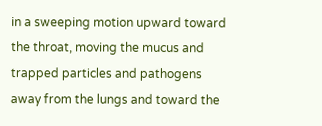in a sweeping motion upward toward the throat, moving the mucus and trapped particles and pathogens away from the lungs and toward the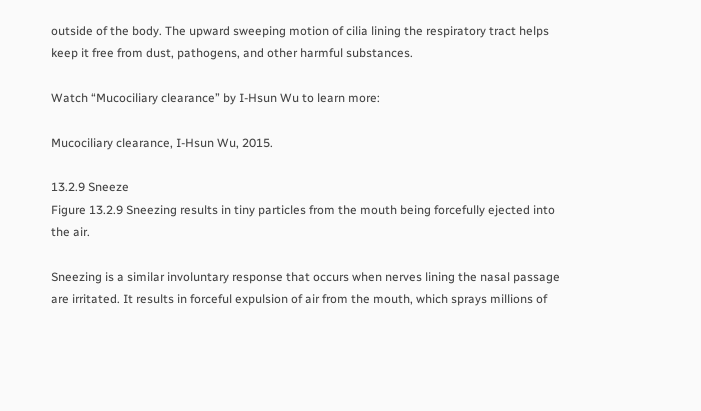outside of the body. The upward sweeping motion of cilia lining the respiratory tract helps keep it free from dust, pathogens, and other harmful substances.

Watch “Mucociliary clearance” by I-Hsun Wu to learn more:

Mucociliary clearance, I-Hsun Wu, 2015.

13.2.9 Sneeze
Figure 13.2.9 Sneezing results in tiny particles from the mouth being forcefully ejected into the air.

Sneezing is a similar involuntary response that occurs when nerves lining the nasal passage are irritated. It results in forceful expulsion of air from the mouth, which sprays millions of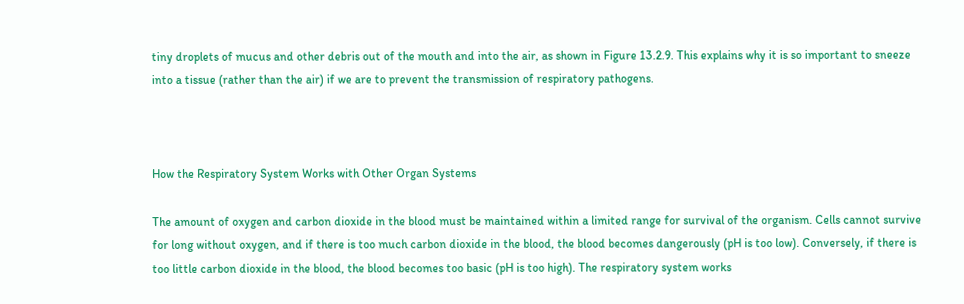tiny droplets of mucus and other debris out of the mouth and into the air, as shown in Figure 13.2.9. This explains why it is so important to sneeze into a tissue (rather than the air) if we are to prevent the transmission of respiratory pathogens.



How the Respiratory System Works with Other Organ Systems

The amount of oxygen and carbon dioxide in the blood must be maintained within a limited range for survival of the organism. Cells cannot survive for long without oxygen, and if there is too much carbon dioxide in the blood, the blood becomes dangerously (pH is too low). Conversely, if there is too little carbon dioxide in the blood, the blood becomes too basic (pH is too high). The respiratory system works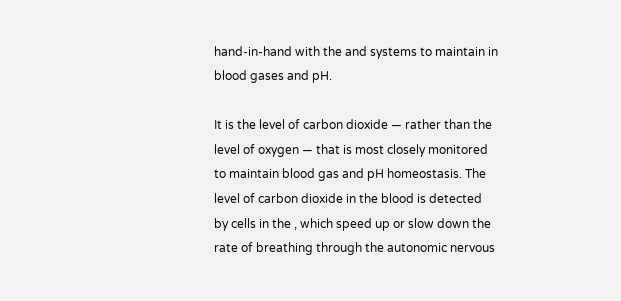hand-in-hand with the and systems to maintain in blood gases and pH.

It is the level of carbon dioxide — rather than the level of oxygen — that is most closely monitored to maintain blood gas and pH homeostasis. The level of carbon dioxide in the blood is detected by cells in the , which speed up or slow down the rate of breathing through the autonomic nervous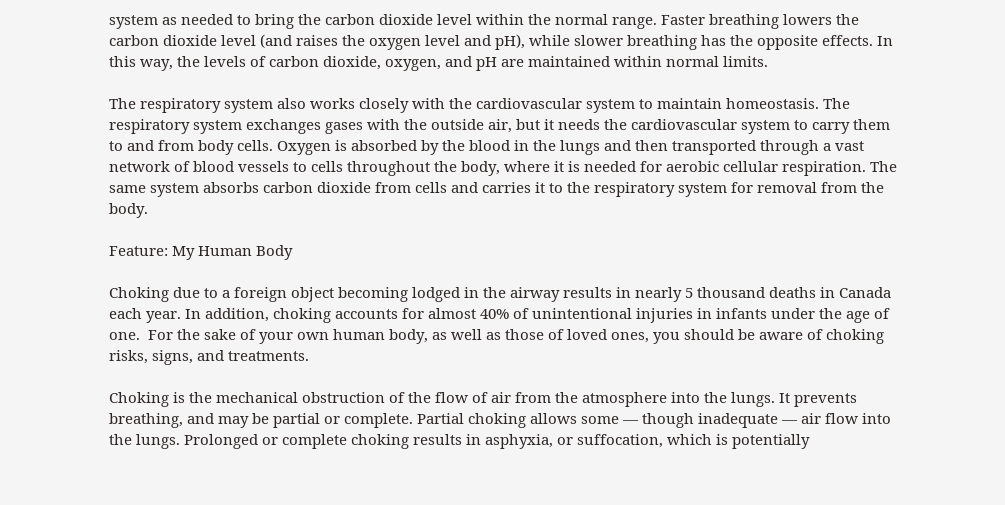system as needed to bring the carbon dioxide level within the normal range. Faster breathing lowers the carbon dioxide level (and raises the oxygen level and pH), while slower breathing has the opposite effects. In this way, the levels of carbon dioxide, oxygen, and pH are maintained within normal limits.

The respiratory system also works closely with the cardiovascular system to maintain homeostasis. The respiratory system exchanges gases with the outside air, but it needs the cardiovascular system to carry them to and from body cells. Oxygen is absorbed by the blood in the lungs and then transported through a vast network of blood vessels to cells throughout the body, where it is needed for aerobic cellular respiration. The same system absorbs carbon dioxide from cells and carries it to the respiratory system for removal from the body.

Feature: My Human Body

Choking due to a foreign object becoming lodged in the airway results in nearly 5 thousand deaths in Canada each year. In addition, choking accounts for almost 40% of unintentional injuries in infants under the age of one.  For the sake of your own human body, as well as those of loved ones, you should be aware of choking risks, signs, and treatments.

Choking is the mechanical obstruction of the flow of air from the atmosphere into the lungs. It prevents breathing, and may be partial or complete. Partial choking allows some — though inadequate — air flow into the lungs. Prolonged or complete choking results in asphyxia, or suffocation, which is potentially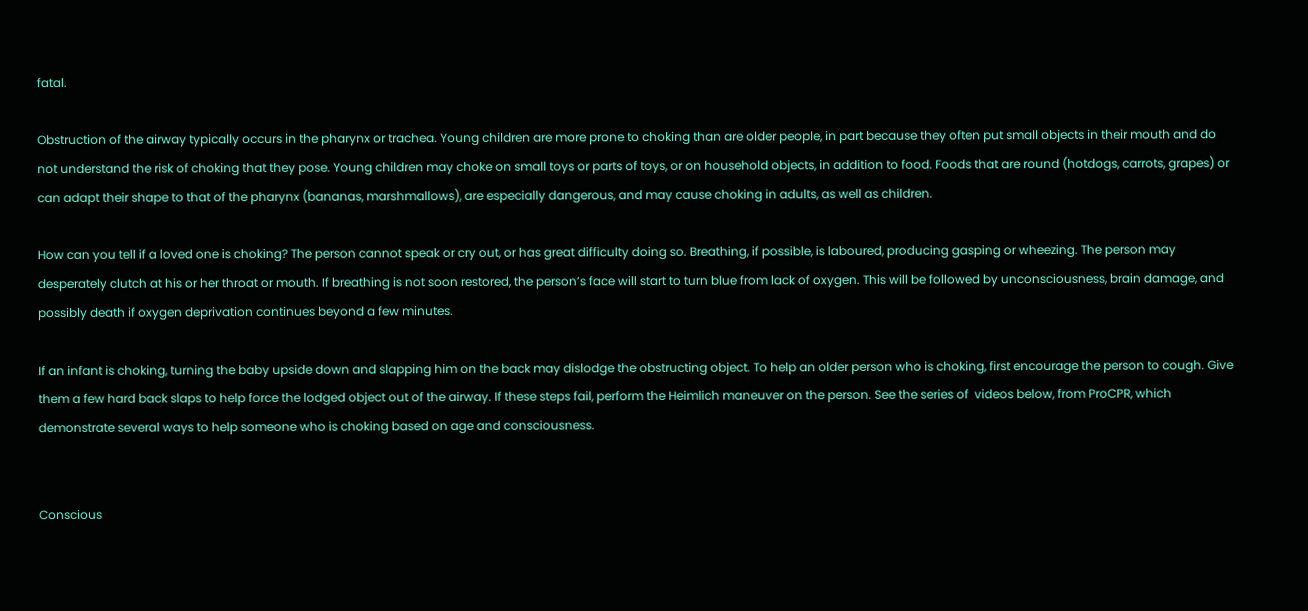fatal.

Obstruction of the airway typically occurs in the pharynx or trachea. Young children are more prone to choking than are older people, in part because they often put small objects in their mouth and do not understand the risk of choking that they pose. Young children may choke on small toys or parts of toys, or on household objects, in addition to food. Foods that are round (hotdogs, carrots, grapes) or can adapt their shape to that of the pharynx (bananas, marshmallows), are especially dangerous, and may cause choking in adults, as well as children.

How can you tell if a loved one is choking? The person cannot speak or cry out, or has great difficulty doing so. Breathing, if possible, is laboured, producing gasping or wheezing. The person may desperately clutch at his or her throat or mouth. If breathing is not soon restored, the person’s face will start to turn blue from lack of oxygen. This will be followed by unconsciousness, brain damage, and possibly death if oxygen deprivation continues beyond a few minutes.

If an infant is choking, turning the baby upside down and slapping him on the back may dislodge the obstructing object. To help an older person who is choking, first encourage the person to cough. Give them a few hard back slaps to help force the lodged object out of the airway. If these steps fail, perform the Heimlich maneuver on the person. See the series of  videos below, from ProCPR, which demonstrate several ways to help someone who is choking based on age and consciousness.


Conscious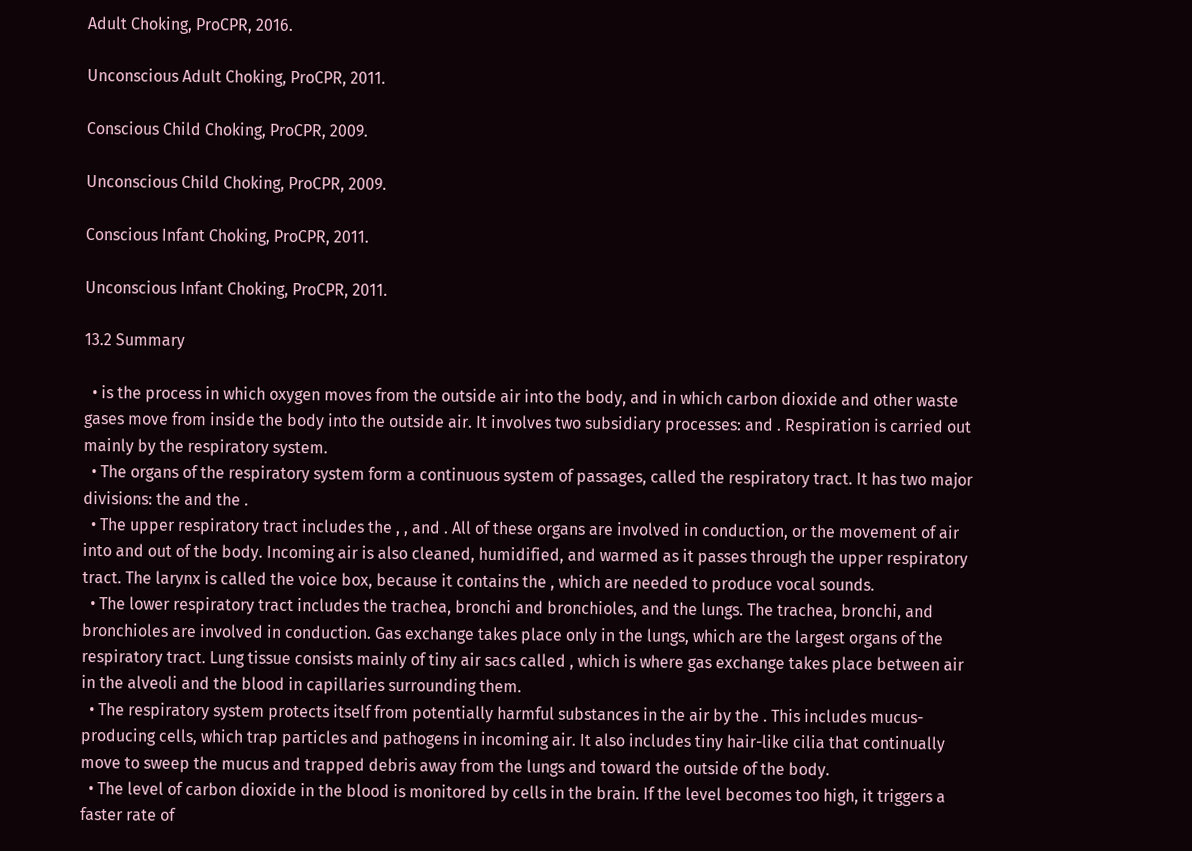Adult Choking, ProCPR, 2016.

Unconscious Adult Choking, ProCPR, 2011.

Conscious Child Choking, ProCPR, 2009.

Unconscious Child Choking, ProCPR, 2009.

Conscious Infant Choking, ProCPR, 2011.

Unconscious Infant Choking, ProCPR, 2011.

13.2 Summary

  • is the process in which oxygen moves from the outside air into the body, and in which carbon dioxide and other waste gases move from inside the body into the outside air. It involves two subsidiary processes: and . Respiration is carried out mainly by the respiratory system.
  • The organs of the respiratory system form a continuous system of passages, called the respiratory tract. It has two major divisions: the and the .
  • The upper respiratory tract includes the , , and . All of these organs are involved in conduction, or the movement of air into and out of the body. Incoming air is also cleaned, humidified, and warmed as it passes through the upper respiratory tract. The larynx is called the voice box, because it contains the , which are needed to produce vocal sounds.
  • The lower respiratory tract includes the trachea, bronchi and bronchioles, and the lungs. The trachea, bronchi, and bronchioles are involved in conduction. Gas exchange takes place only in the lungs, which are the largest organs of the respiratory tract. Lung tissue consists mainly of tiny air sacs called , which is where gas exchange takes place between air in the alveoli and the blood in capillaries surrounding them.
  • The respiratory system protects itself from potentially harmful substances in the air by the . This includes mucus-producing cells, which trap particles and pathogens in incoming air. It also includes tiny hair-like cilia that continually move to sweep the mucus and trapped debris away from the lungs and toward the outside of the body.
  • The level of carbon dioxide in the blood is monitored by cells in the brain. If the level becomes too high, it triggers a faster rate of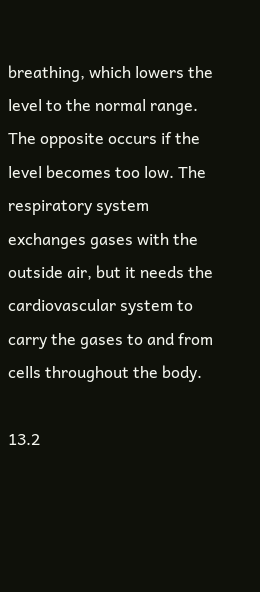breathing, which lowers the level to the normal range. The opposite occurs if the level becomes too low. The respiratory system exchanges gases with the outside air, but it needs the cardiovascular system to carry the gases to and from cells throughout the body.

13.2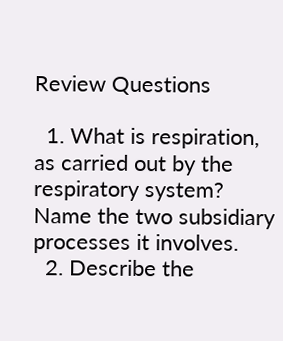Review Questions

  1. What is respiration, as carried out by the respiratory system? Name the two subsidiary processes it involves.
  2. Describe the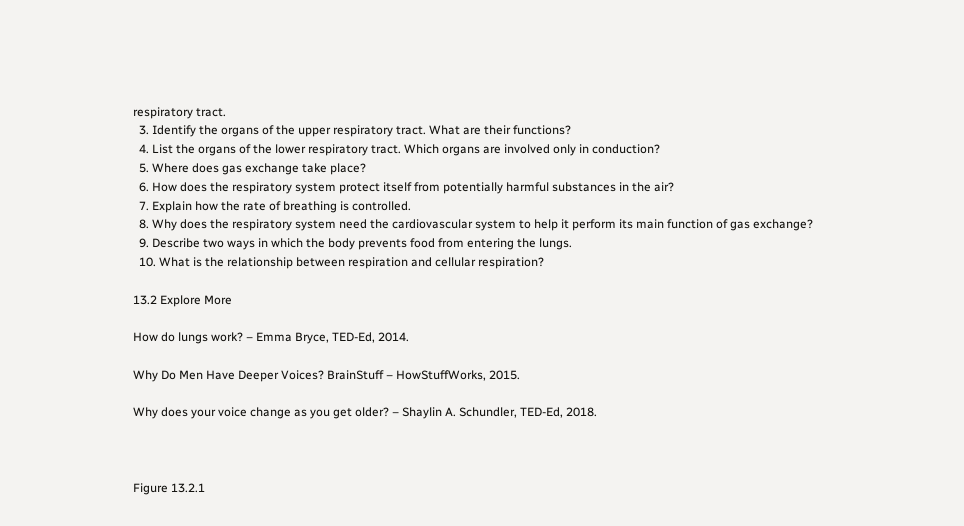respiratory tract.
  3. Identify the organs of the upper respiratory tract. What are their functions?
  4. List the organs of the lower respiratory tract. Which organs are involved only in conduction?
  5. Where does gas exchange take place?
  6. How does the respiratory system protect itself from potentially harmful substances in the air?
  7. Explain how the rate of breathing is controlled.
  8. Why does the respiratory system need the cardiovascular system to help it perform its main function of gas exchange?
  9. Describe two ways in which the body prevents food from entering the lungs.
  10. What is the relationship between respiration and cellular respiration?

13.2 Explore More

How do lungs work? – Emma Bryce, TED-Ed, 2014.

Why Do Men Have Deeper Voices? BrainStuff – HowStuffWorks, 2015.

Why does your voice change as you get older? – Shaylin A. Schundler, TED-Ed, 2018.



Figure 13.2.1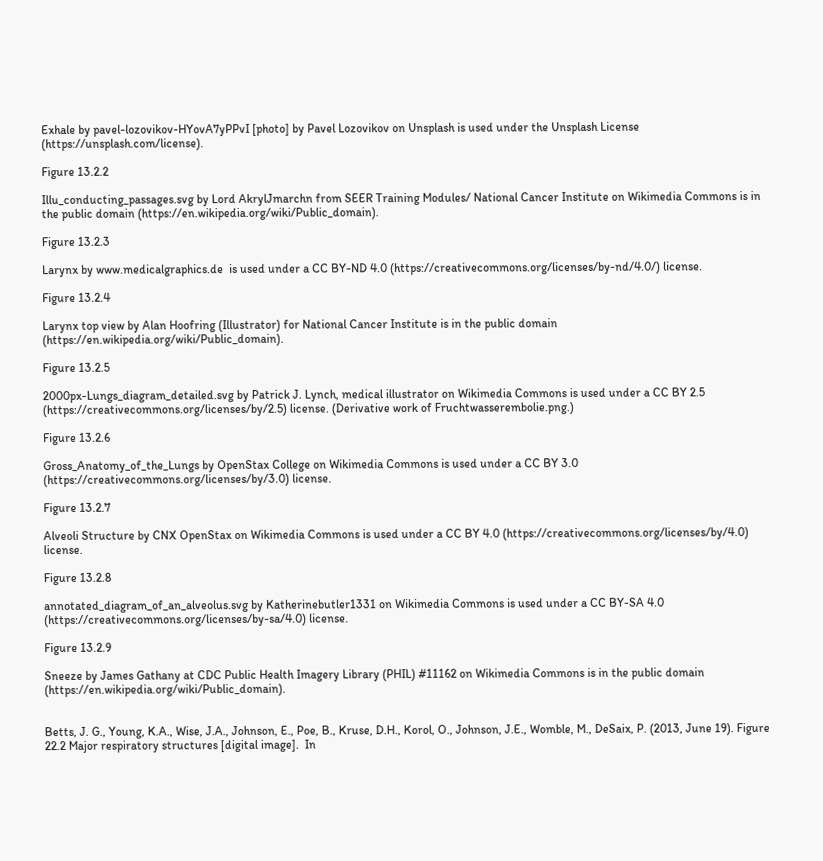Exhale by pavel-lozovikov-HYovA7yPPvI [photo] by Pavel Lozovikov on Unsplash is used under the Unsplash License (https://unsplash.com/license).

Figure 13.2.2

Illu_conducting_passages.svg by Lord AkrylJmarchn from SEER Training Modules/ National Cancer Institute on Wikimedia Commons is in the public domain (https://en.wikipedia.org/wiki/Public_domain).

Figure 13.2.3

Larynx by www.medicalgraphics.de  is used under a CC BY-ND 4.0 (https://creativecommons.org/licenses/by-nd/4.0/) license.

Figure 13.2.4

Larynx top view by Alan Hoofring (Illustrator) for National Cancer Institute is in the public domain (https://en.wikipedia.org/wiki/Public_domain).

Figure 13.2.5

2000px-Lungs_diagram_detailed.svg by Patrick J. Lynch, medical illustrator on Wikimedia Commons is used under a CC BY 2.5 (https://creativecommons.org/licenses/by/2.5) license. (Derivative work of Fruchtwasserembolie.png.)

Figure 13.2.6

Gross_Anatomy_of_the_Lungs by OpenStax College on Wikimedia Commons is used under a CC BY 3.0 (https://creativecommons.org/licenses/by/3.0) license.

Figure 13.2.7

Alveoli Structure by CNX OpenStax on Wikimedia Commons is used under a CC BY 4.0 (https://creativecommons.org/licenses/by/4.0) license.

Figure 13.2.8

annotated_diagram_of_an_alveolus.svg by Katherinebutler1331 on Wikimedia Commons is used under a CC BY-SA 4.0 (https://creativecommons.org/licenses/by-sa/4.0) license.

Figure 13.2.9

Sneeze by James Gathany at CDC Public Health Imagery Library (PHIL) #11162 on Wikimedia Commons is in the public domain (https://en.wikipedia.org/wiki/Public_domain).


Betts, J. G., Young, K.A., Wise, J.A., Johnson, E., Poe, B., Kruse, D.H., Korol, O., Johnson, J.E., Womble, M., DeSaix, P. (2013, June 19). Figure 22.2 Major respiratory structures [digital image].  In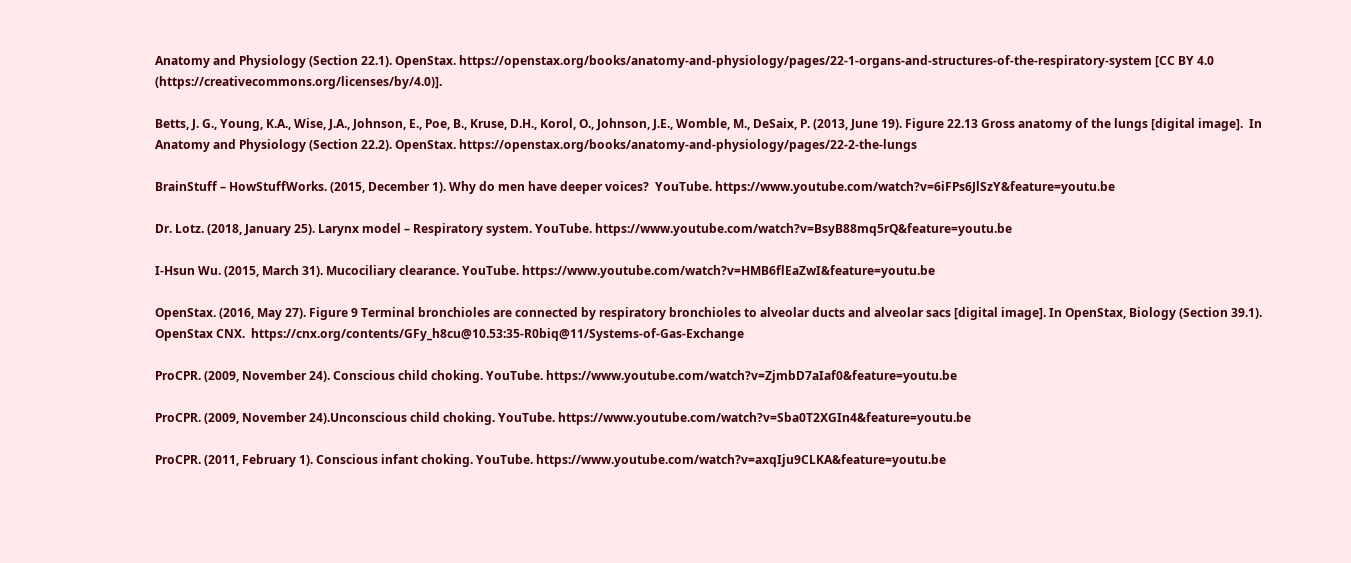Anatomy and Physiology (Section 22.1). OpenStax. https://openstax.org/books/anatomy-and-physiology/pages/22-1-organs-and-structures-of-the-respiratory-system [CC BY 4.0 (https://creativecommons.org/licenses/by/4.0)].

Betts, J. G., Young, K.A., Wise, J.A., Johnson, E., Poe, B., Kruse, D.H., Korol, O., Johnson, J.E., Womble, M., DeSaix, P. (2013, June 19). Figure 22.13 Gross anatomy of the lungs [digital image].  In Anatomy and Physiology (Section 22.2). OpenStax. https://openstax.org/books/anatomy-and-physiology/pages/22-2-the-lungs

BrainStuff – HowStuffWorks. (2015, December 1). Why do men have deeper voices?  YouTube. https://www.youtube.com/watch?v=6iFPs6JlSzY&feature=youtu.be

Dr. Lotz. (2018, January 25). Larynx model – Respiratory system. YouTube. https://www.youtube.com/watch?v=BsyB88mq5rQ&feature=youtu.be

I-Hsun Wu. (2015, March 31). Mucociliary clearance. YouTube. https://www.youtube.com/watch?v=HMB6flEaZwI&feature=youtu.be

OpenStax. (2016, May 27). Figure 9 Terminal bronchioles are connected by respiratory bronchioles to alveolar ducts and alveolar sacs [digital image]. In OpenStax, Biology (Section 39.1). OpenStax CNX.  https://cnx.org/contents/GFy_h8cu@10.53:35-R0biq@11/Systems-of-Gas-Exchange

ProCPR. (2009, November 24). Conscious child choking. YouTube. https://www.youtube.com/watch?v=ZjmbD7aIaf0&feature=youtu.be

ProCPR. (2009, November 24).Unconscious child choking. YouTube. https://www.youtube.com/watch?v=Sba0T2XGIn4&feature=youtu.be

ProCPR. (2011, February 1). Conscious infant choking. YouTube. https://www.youtube.com/watch?v=axqIju9CLKA&feature=youtu.be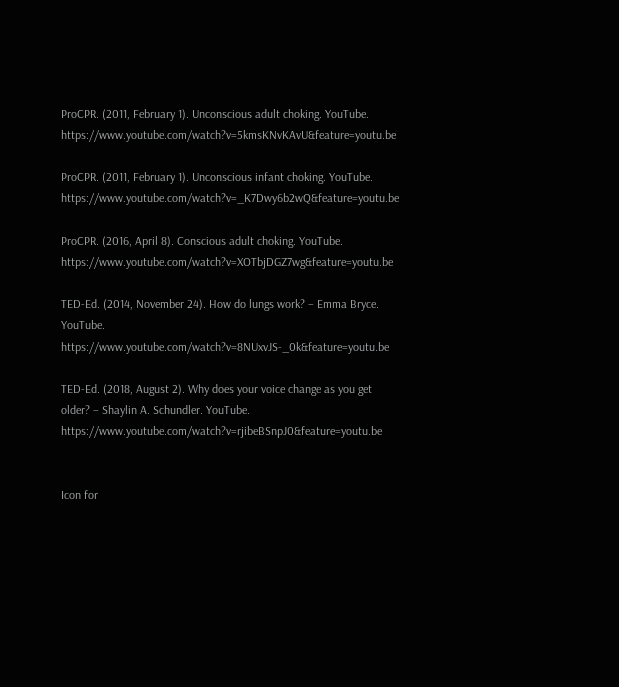ProCPR. (2011, February 1). Unconscious adult choking. YouTube. https://www.youtube.com/watch?v=5kmsKNvKAvU&feature=youtu.be

ProCPR. (2011, February 1). Unconscious infant choking. YouTube. https://www.youtube.com/watch?v=_K7Dwy6b2wQ&feature=youtu.be

ProCPR. (2016, April 8). Conscious adult choking. YouTube. https://www.youtube.com/watch?v=XOTbjDGZ7wg&feature=youtu.be

TED-Ed. (2014, November 24). How do lungs work? – Emma Bryce. YouTube. https://www.youtube.com/watch?v=8NUxvJS-_0k&feature=youtu.be

TED-Ed. (2018, August 2). Why does your voice change as you get older? – Shaylin A. Schundler. YouTube. https://www.youtube.com/watch?v=rjibeBSnpJ0&feature=youtu.be


Icon for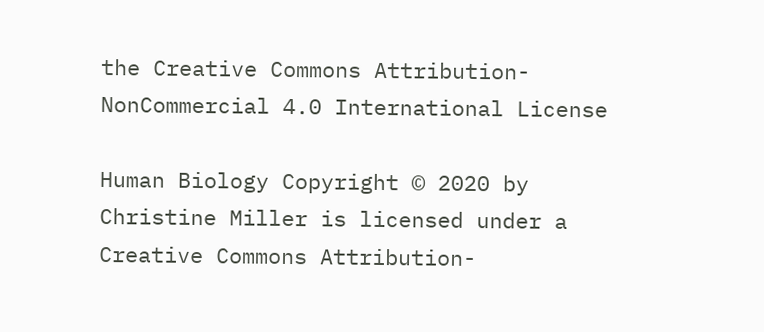the Creative Commons Attribution-NonCommercial 4.0 International License

Human Biology Copyright © 2020 by Christine Miller is licensed under a Creative Commons Attribution-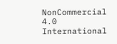NonCommercial 4.0 International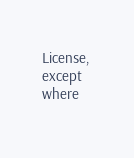License, except where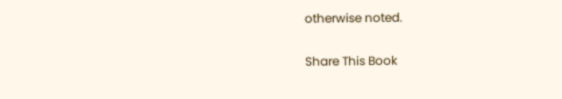otherwise noted.

Share This Book